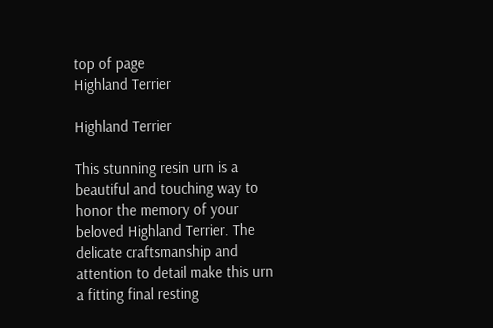top of page
Highland Terrier

Highland Terrier

This stunning resin urn is a beautiful and touching way to honor the memory of your beloved Highland Terrier. The delicate craftsmanship and attention to detail make this urn a fitting final resting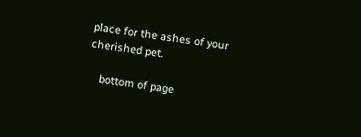place for the ashes of your cherished pet.

    bottom of page